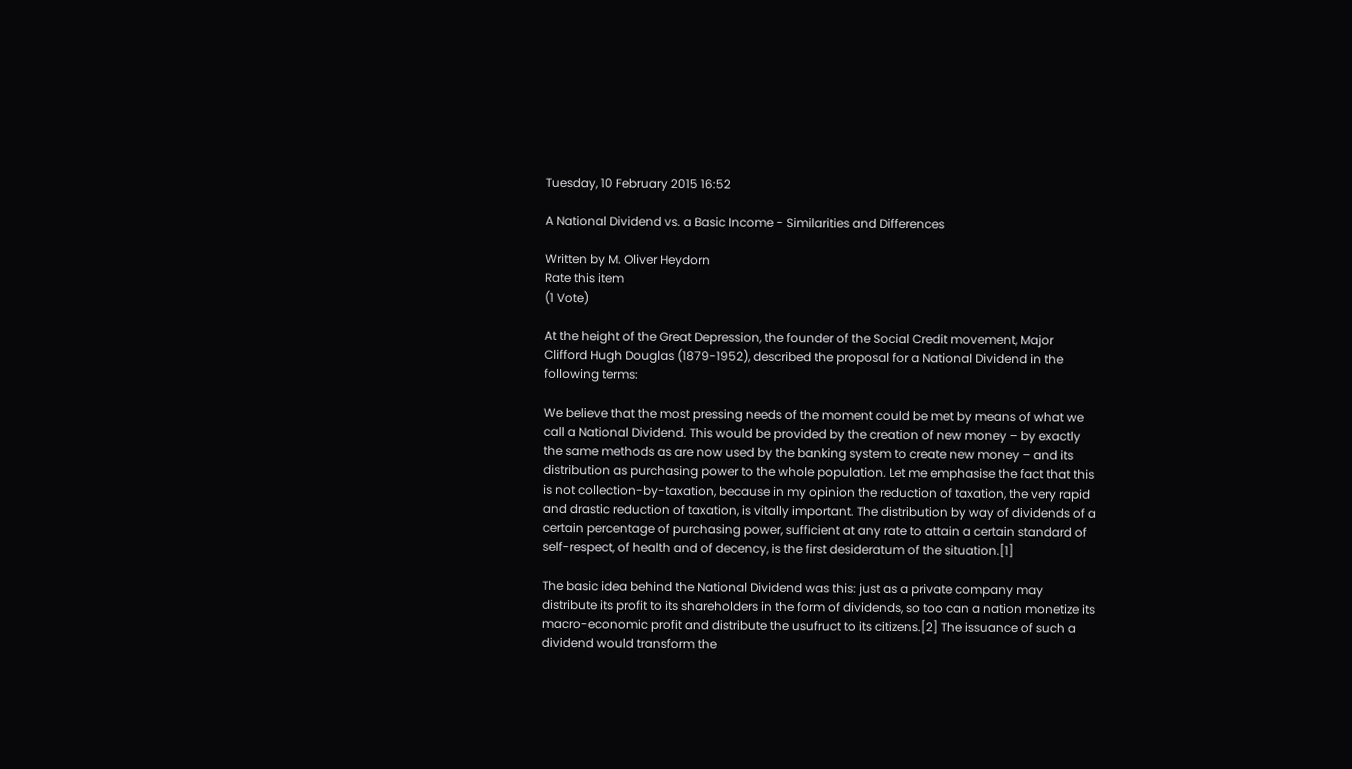Tuesday, 10 February 2015 16:52

A National Dividend vs. a Basic Income - Similarities and Differences

Written by M. Oliver Heydorn
Rate this item
(1 Vote)

At the height of the Great Depression, the founder of the Social Credit movement, Major Clifford Hugh Douglas (1879-1952), described the proposal for a National Dividend in the following terms:

We believe that the most pressing needs of the moment could be met by means of what we call a National Dividend. This would be provided by the creation of new money – by exactly the same methods as are now used by the banking system to create new money – and its distribution as purchasing power to the whole population. Let me emphasise the fact that this is not collection-by-taxation, because in my opinion the reduction of taxation, the very rapid and drastic reduction of taxation, is vitally important. The distribution by way of dividends of a certain percentage of purchasing power, sufficient at any rate to attain a certain standard of self-respect, of health and of decency, is the first desideratum of the situation.[1]

The basic idea behind the National Dividend was this: just as a private company may distribute its profit to its shareholders in the form of dividends, so too can a nation monetize its macro-economic profit and distribute the usufruct to its citizens.[2] The issuance of such a dividend would transform the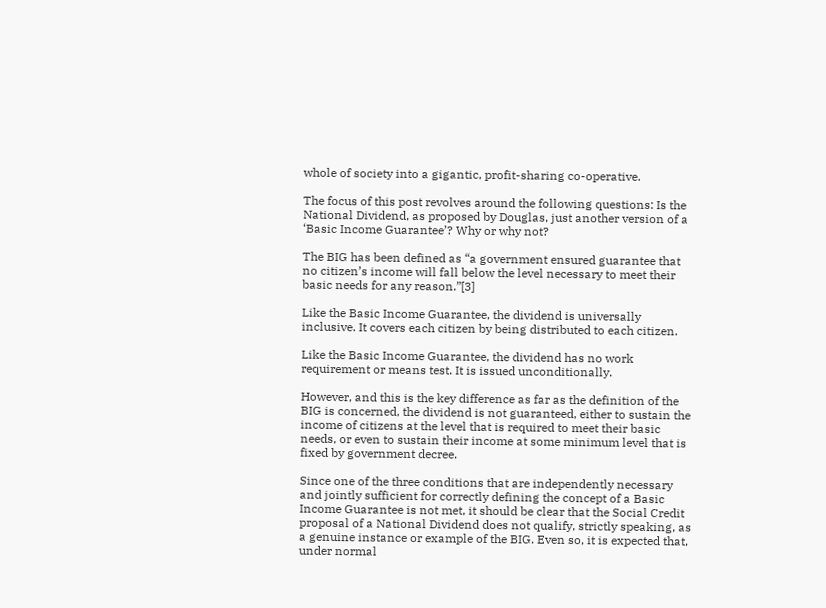whole of society into a gigantic, profit-sharing co-operative.

The focus of this post revolves around the following questions: Is the National Dividend, as proposed by Douglas, just another version of a ‘Basic Income Guarantee’? Why or why not?

The BIG has been defined as “a government ensured guarantee that no citizen’s income will fall below the level necessary to meet their basic needs for any reason.”[3]

Like the Basic Income Guarantee, the dividend is universally inclusive. It covers each citizen by being distributed to each citizen.

Like the Basic Income Guarantee, the dividend has no work requirement or means test. It is issued unconditionally.

However, and this is the key difference as far as the definition of the BIG is concerned, the dividend is not guaranteed, either to sustain the income of citizens at the level that is required to meet their basic needs, or even to sustain their income at some minimum level that is fixed by government decree.

Since one of the three conditions that are independently necessary and jointly sufficient for correctly defining the concept of a Basic Income Guarantee is not met, it should be clear that the Social Credit proposal of a National Dividend does not qualify, strictly speaking, as a genuine instance or example of the BIG. Even so, it is expected that, under normal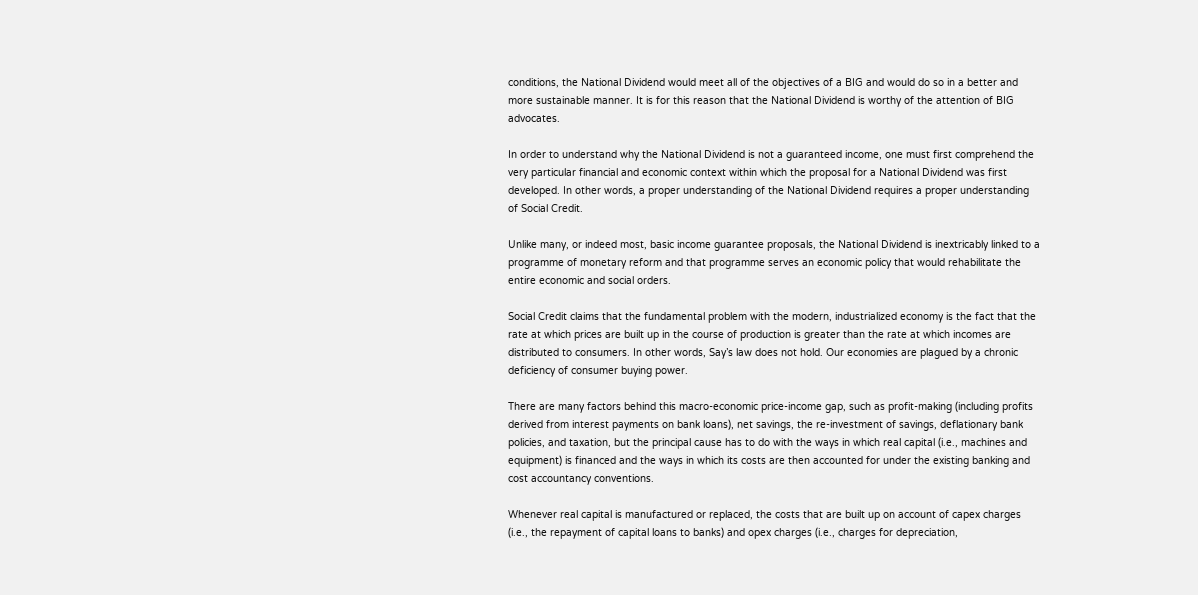conditions, the National Dividend would meet all of the objectives of a BIG and would do so in a better and more sustainable manner. It is for this reason that the National Dividend is worthy of the attention of BIG advocates.

In order to understand why the National Dividend is not a guaranteed income, one must first comprehend the very particular financial and economic context within which the proposal for a National Dividend was first developed. In other words, a proper understanding of the National Dividend requires a proper understanding of Social Credit.

Unlike many, or indeed most, basic income guarantee proposals, the National Dividend is inextricably linked to a programme of monetary reform and that programme serves an economic policy that would rehabilitate the entire economic and social orders.

Social Credit claims that the fundamental problem with the modern, industrialized economy is the fact that the rate at which prices are built up in the course of production is greater than the rate at which incomes are distributed to consumers. In other words, Say’s law does not hold. Our economies are plagued by a chronic deficiency of consumer buying power.

There are many factors behind this macro-economic price-income gap, such as profit-making (including profits derived from interest payments on bank loans), net savings, the re-investment of savings, deflationary bank policies, and taxation, but the principal cause has to do with the ways in which real capital (i.e., machines and equipment) is financed and the ways in which its costs are then accounted for under the existing banking and cost accountancy conventions.

Whenever real capital is manufactured or replaced, the costs that are built up on account of capex charges (i.e., the repayment of capital loans to banks) and opex charges (i.e., charges for depreciation,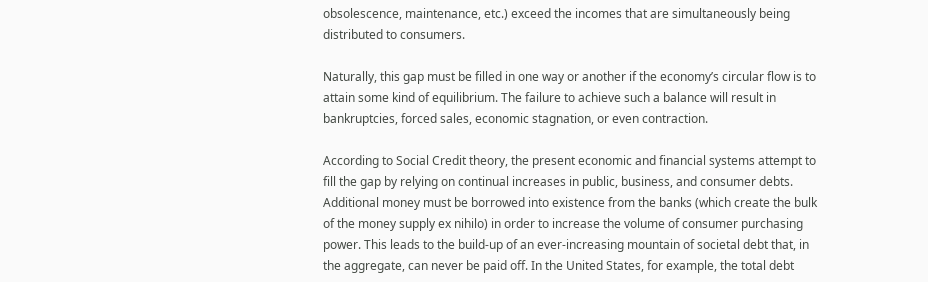obsolescence, maintenance, etc.) exceed the incomes that are simultaneously being distributed to consumers.

Naturally, this gap must be filled in one way or another if the economy’s circular flow is to attain some kind of equilibrium. The failure to achieve such a balance will result in bankruptcies, forced sales, economic stagnation, or even contraction.

According to Social Credit theory, the present economic and financial systems attempt to fill the gap by relying on continual increases in public, business, and consumer debts. Additional money must be borrowed into existence from the banks (which create the bulk of the money supply ex nihilo) in order to increase the volume of consumer purchasing power. This leads to the build-up of an ever-increasing mountain of societal debt that, in the aggregate, can never be paid off. In the United States, for example, the total debt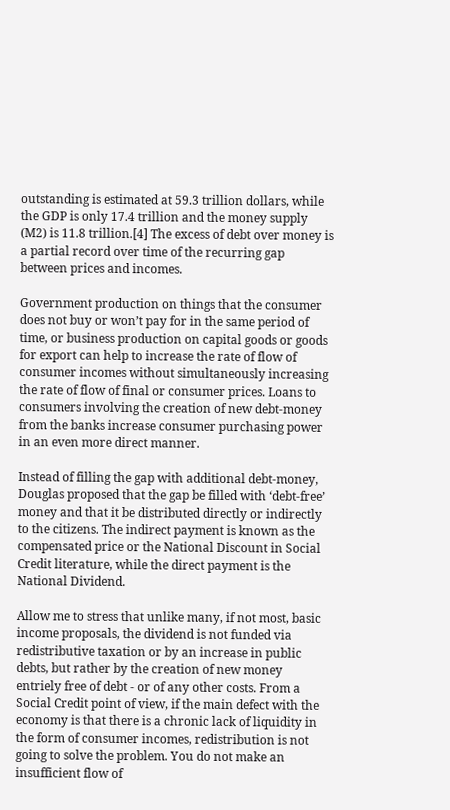outstanding is estimated at 59.3 trillion dollars, while the GDP is only 17.4 trillion and the money supply (M2) is 11.8 trillion.[4] The excess of debt over money is a partial record over time of the recurring gap between prices and incomes.

Government production on things that the consumer does not buy or won’t pay for in the same period of time, or business production on capital goods or goods for export can help to increase the rate of flow of consumer incomes without simultaneously increasing the rate of flow of final or consumer prices. Loans to consumers involving the creation of new debt-money from the banks increase consumer purchasing power in an even more direct manner.

Instead of filling the gap with additional debt-money, Douglas proposed that the gap be filled with ‘debt-free’ money and that it be distributed directly or indirectly to the citizens. The indirect payment is known as the compensated price or the National Discount in Social Credit literature, while the direct payment is the National Dividend.

Allow me to stress that unlike many, if not most, basic income proposals, the dividend is not funded via redistributive taxation or by an increase in public debts, but rather by the creation of new money entriely free of debt - or of any other costs. From a Social Credit point of view, if the main defect with the economy is that there is a chronic lack of liquidity in the form of consumer incomes, redistribution is not going to solve the problem. You do not make an insufficient flow of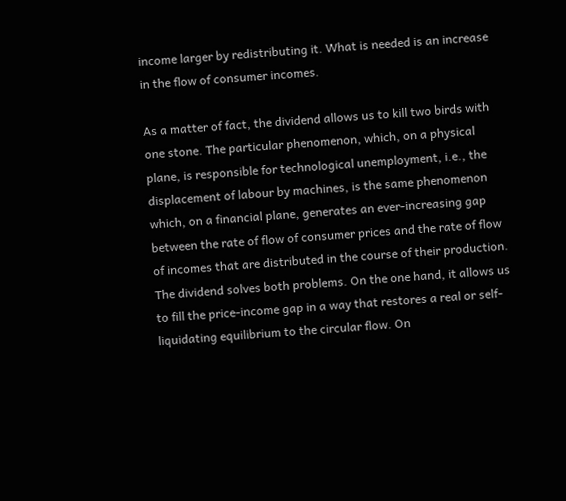income larger by redistributing it. What is needed is an increase in the flow of consumer incomes.

As a matter of fact, the dividend allows us to kill two birds with one stone. The particular phenomenon, which, on a physical plane, is responsible for technological unemployment, i.e., the displacement of labour by machines, is the same phenomenon which, on a financial plane, generates an ever-increasing gap between the rate of flow of consumer prices and the rate of flow of incomes that are distributed in the course of their production. The dividend solves both problems. On the one hand, it allows us to fill the price-income gap in a way that restores a real or self-liquidating equilibrium to the circular flow. On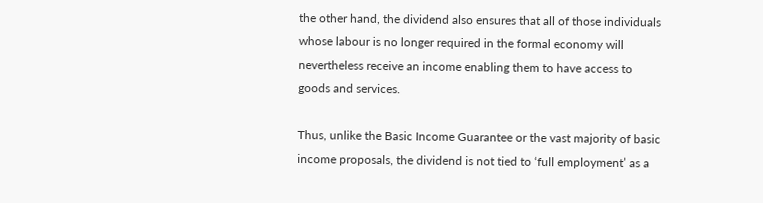the other hand, the dividend also ensures that all of those individuals whose labour is no longer required in the formal economy will nevertheless receive an income enabling them to have access to goods and services.

Thus, unlike the Basic Income Guarantee or the vast majority of basic income proposals, the dividend is not tied to ‘full employment’ as a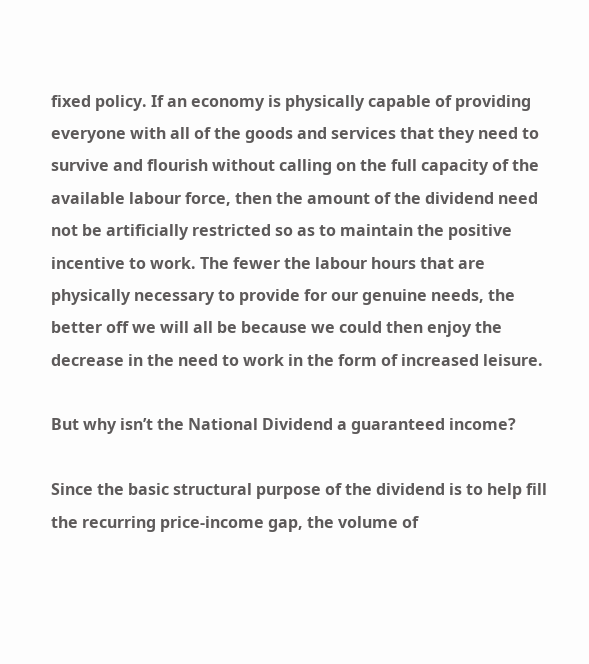fixed policy. If an economy is physically capable of providing everyone with all of the goods and services that they need to survive and flourish without calling on the full capacity of the available labour force, then the amount of the dividend need not be artificially restricted so as to maintain the positive incentive to work. The fewer the labour hours that are physically necessary to provide for our genuine needs, the better off we will all be because we could then enjoy the decrease in the need to work in the form of increased leisure.

But why isn’t the National Dividend a guaranteed income?

Since the basic structural purpose of the dividend is to help fill the recurring price-income gap, the volume of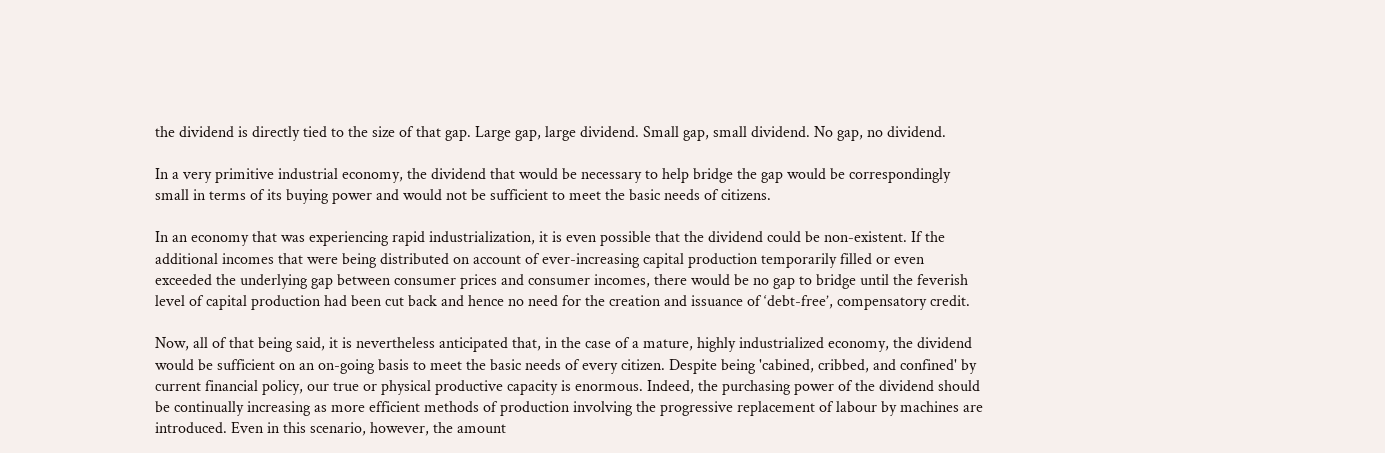the dividend is directly tied to the size of that gap. Large gap, large dividend. Small gap, small dividend. No gap, no dividend.

In a very primitive industrial economy, the dividend that would be necessary to help bridge the gap would be correspondingly small in terms of its buying power and would not be sufficient to meet the basic needs of citizens.

In an economy that was experiencing rapid industrialization, it is even possible that the dividend could be non-existent. If the additional incomes that were being distributed on account of ever-increasing capital production temporarily filled or even exceeded the underlying gap between consumer prices and consumer incomes, there would be no gap to bridge until the feverish level of capital production had been cut back and hence no need for the creation and issuance of ‘debt-free’, compensatory credit.

Now, all of that being said, it is nevertheless anticipated that, in the case of a mature, highly industrialized economy, the dividend would be sufficient on an on-going basis to meet the basic needs of every citizen. Despite being 'cabined, cribbed, and confined' by current financial policy, our true or physical productive capacity is enormous. Indeed, the purchasing power of the dividend should be continually increasing as more efficient methods of production involving the progressive replacement of labour by machines are introduced. Even in this scenario, however, the amount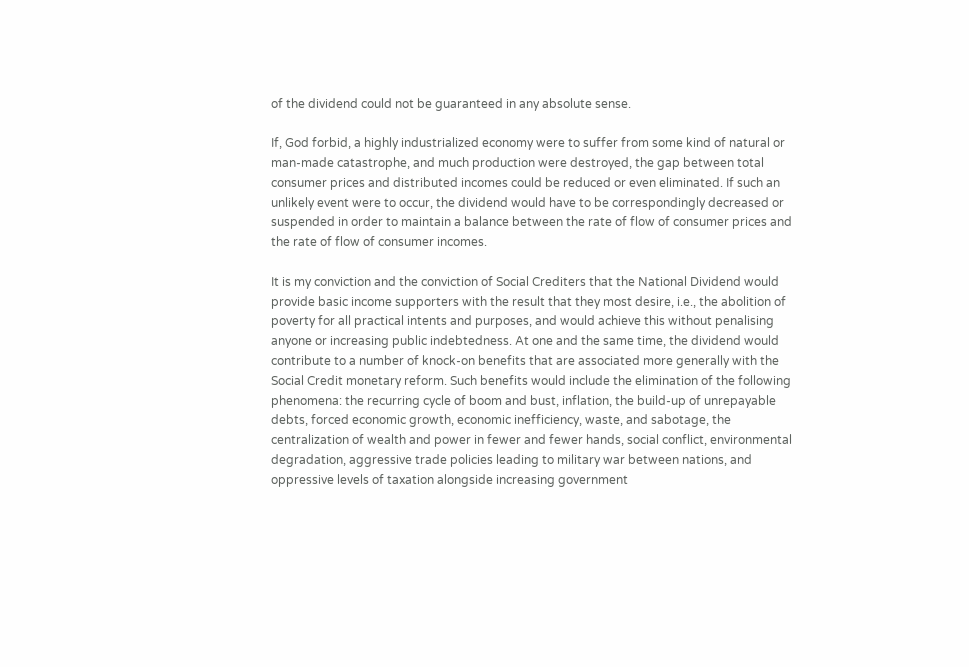of the dividend could not be guaranteed in any absolute sense.

If, God forbid, a highly industrialized economy were to suffer from some kind of natural or man-made catastrophe, and much production were destroyed, the gap between total consumer prices and distributed incomes could be reduced or even eliminated. If such an unlikely event were to occur, the dividend would have to be correspondingly decreased or suspended in order to maintain a balance between the rate of flow of consumer prices and the rate of flow of consumer incomes.

It is my conviction and the conviction of Social Crediters that the National Dividend would provide basic income supporters with the result that they most desire, i.e., the abolition of poverty for all practical intents and purposes, and would achieve this without penalising anyone or increasing public indebtedness. At one and the same time, the dividend would contribute to a number of knock-on benefits that are associated more generally with the Social Credit monetary reform. Such benefits would include the elimination of the following phenomena: the recurring cycle of boom and bust, inflation, the build-up of unrepayable debts, forced economic growth, economic inefficiency, waste, and sabotage, the centralization of wealth and power in fewer and fewer hands, social conflict, environmental degradation, aggressive trade policies leading to military war between nations, and oppressive levels of taxation alongside increasing government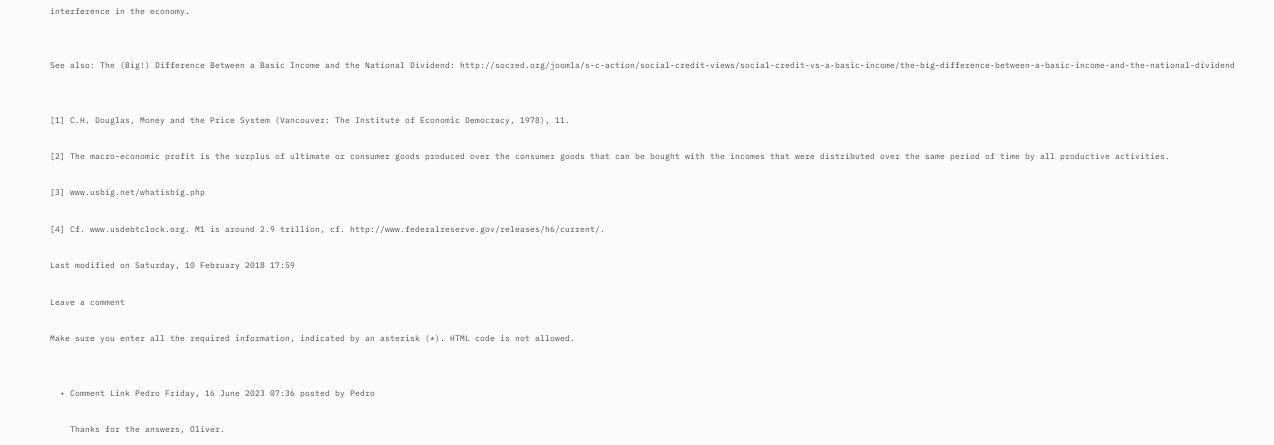interference in the economy.


See also: The (Big!) Difference Between a Basic Income and the National Dividend: http://socred.org/joomla/s-c-action/social-credit-views/social-credit-vs-a-basic-income/the-big-difference-between-a-basic-income-and-the-national-dividend


[1] C.H. Douglas, Money and the Price System (Vancouver: The Institute of Economic Democracy, 1978), 11.

[2] The macro-economic profit is the surplus of ultimate or consumer goods produced over the consumer goods that can be bought with the incomes that were distributed over the same period of time by all productive activities.

[3] www.usbig.net/whatisbig.php

[4] Cf. www.usdebtclock.org. M1 is around 2.9 trillion, cf. http://www.federalreserve.gov/releases/h6/current/.

Last modified on Saturday, 10 February 2018 17:59

Leave a comment

Make sure you enter all the required information, indicated by an asterisk (*). HTML code is not allowed.


  • Comment Link Pedro Friday, 16 June 2023 07:36 posted by Pedro

    Thanks for the answers, Oliver.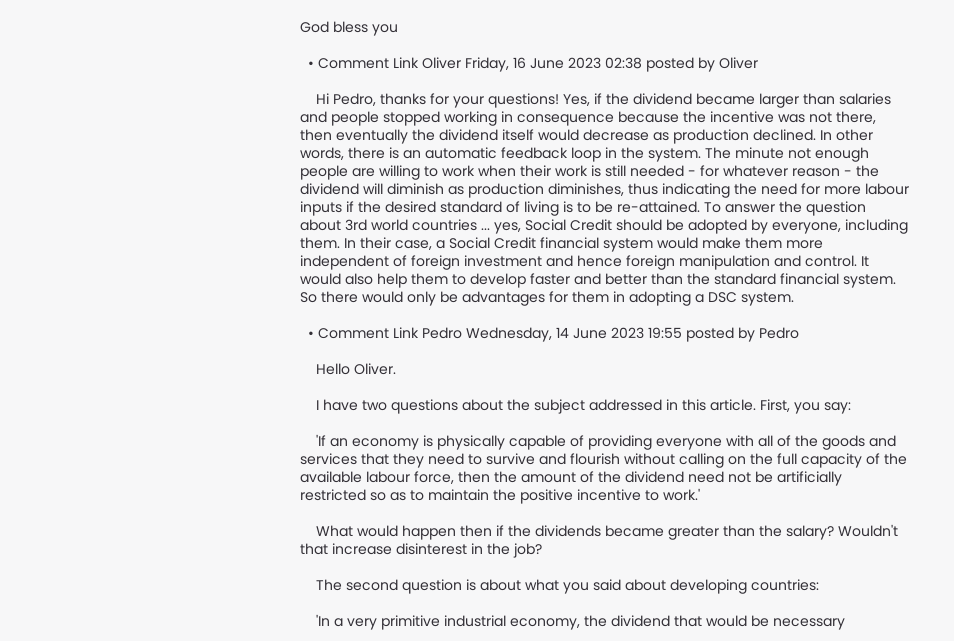God bless you

  • Comment Link Oliver Friday, 16 June 2023 02:38 posted by Oliver

    Hi Pedro, thanks for your questions! Yes, if the dividend became larger than salaries and people stopped working in consequence because the incentive was not there, then eventually the dividend itself would decrease as production declined. In other words, there is an automatic feedback loop in the system. The minute not enough people are willing to work when their work is still needed - for whatever reason - the dividend will diminish as production diminishes, thus indicating the need for more labour inputs if the desired standard of living is to be re-attained. To answer the question about 3rd world countries ... yes, Social Credit should be adopted by everyone, including them. In their case, a Social Credit financial system would make them more independent of foreign investment and hence foreign manipulation and control. It would also help them to develop faster and better than the standard financial system. So there would only be advantages for them in adopting a DSC system.

  • Comment Link Pedro Wednesday, 14 June 2023 19:55 posted by Pedro

    Hello Oliver.

    I have two questions about the subject addressed in this article. First, you say:

    'If an economy is physically capable of providing everyone with all of the goods and services that they need to survive and flourish without calling on the full capacity of the available labour force, then the amount of the dividend need not be artificially restricted so as to maintain the positive incentive to work.'

    What would happen then if the dividends became greater than the salary? Wouldn't that increase disinterest in the job?

    The second question is about what you said about developing countries:

    'In a very primitive industrial economy, the dividend that would be necessary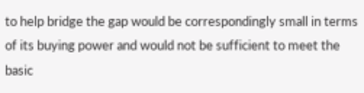to help bridge the gap would be correspondingly small in terms of its buying power and would not be sufficient to meet the basic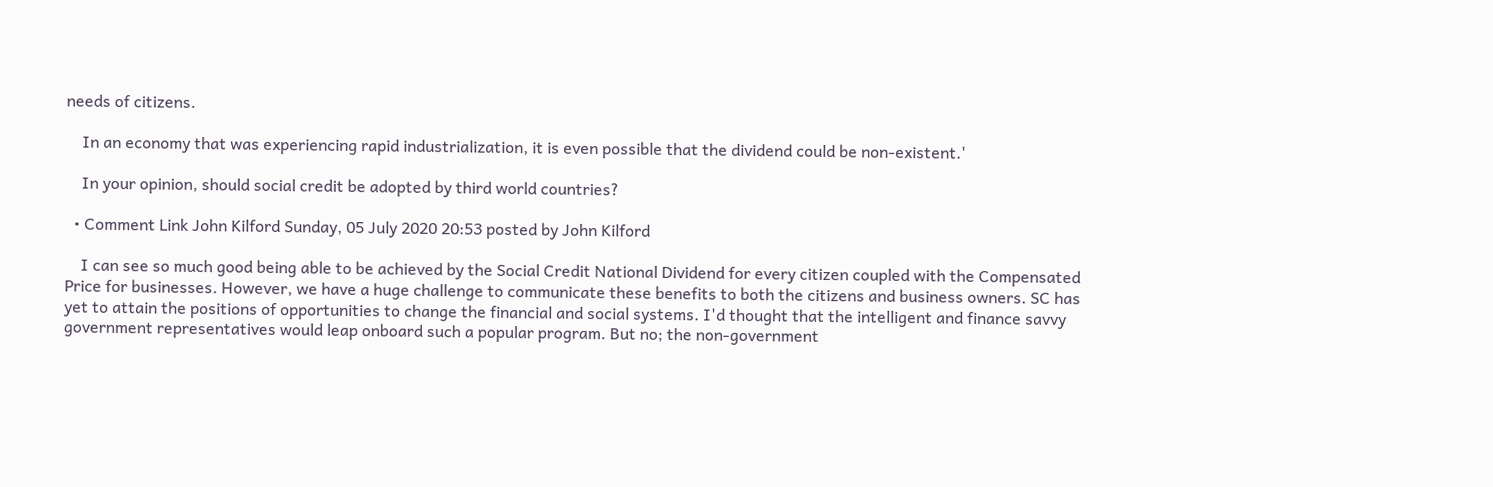needs of citizens.

    In an economy that was experiencing rapid industrialization, it is even possible that the dividend could be non-existent.'

    In your opinion, should social credit be adopted by third world countries?

  • Comment Link John Kilford Sunday, 05 July 2020 20:53 posted by John Kilford

    I can see so much good being able to be achieved by the Social Credit National Dividend for every citizen coupled with the Compensated Price for businesses. However, we have a huge challenge to communicate these benefits to both the citizens and business owners. SC has yet to attain the positions of opportunities to change the financial and social systems. I'd thought that the intelligent and finance savvy government representatives would leap onboard such a popular program. But no; the non-government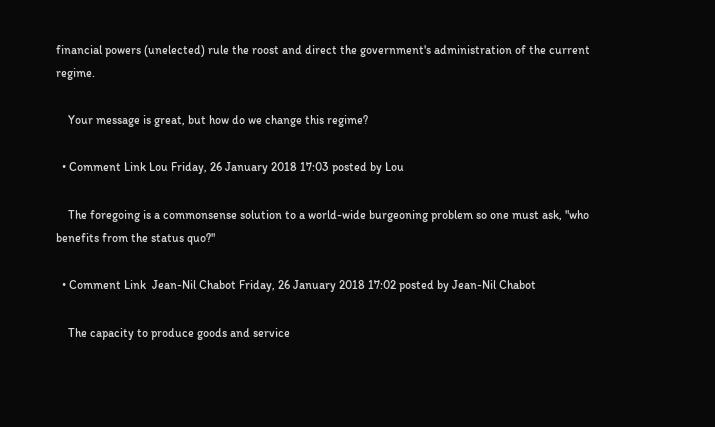financial powers (unelected) rule the roost and direct the government's administration of the current regime.

    Your message is great, but how do we change this regime?

  • Comment Link Lou Friday, 26 January 2018 17:03 posted by Lou

    The foregoing is a commonsense solution to a world-wide burgeoning problem so one must ask, "who benefits from the status quo?"

  • Comment Link  Jean-Nil Chabot Friday, 26 January 2018 17:02 posted by Jean-Nil Chabot

    The capacity to produce goods and service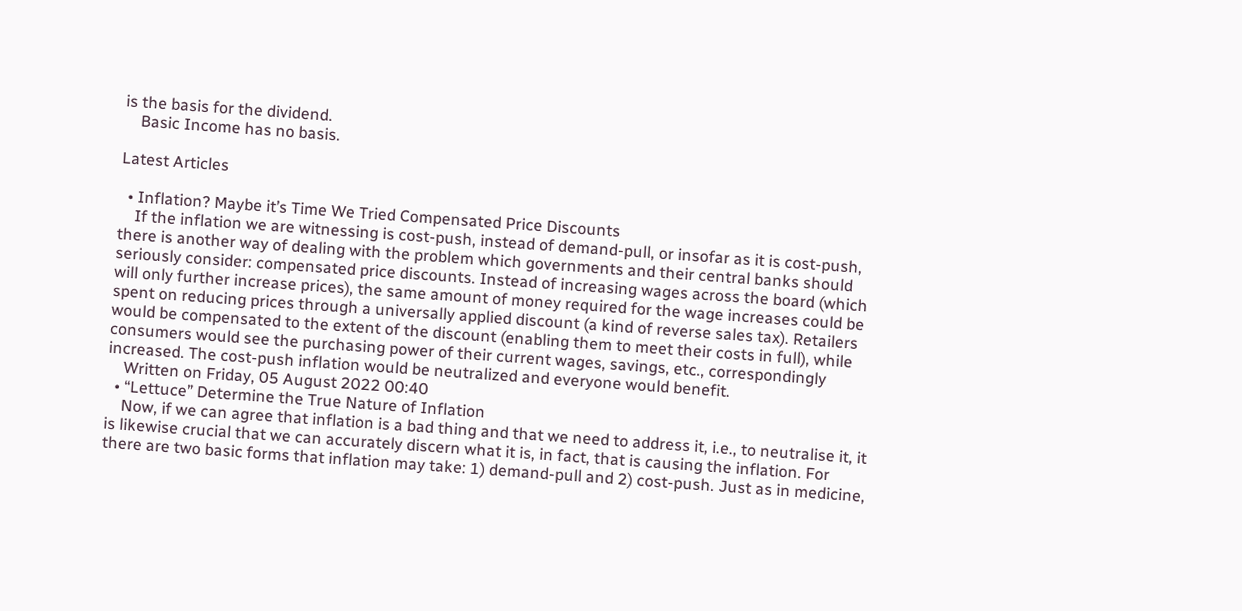is the basis for the dividend.
    Basic Income has no basis.

Latest Articles

  • Inflation? Maybe it’s Time We Tried Compensated Price Discounts
    If the inflation we are witnessing is cost-push, instead of demand-pull, or insofar as it is cost-push, there is another way of dealing with the problem which governments and their central banks should seriously consider: compensated price discounts. Instead of increasing wages across the board (which will only further increase prices), the same amount of money required for the wage increases could be spent on reducing prices through a universally applied discount (a kind of reverse sales tax). Retailers would be compensated to the extent of the discount (enabling them to meet their costs in full), while consumers would see the purchasing power of their current wages, savings, etc., correspondingly increased. The cost-push inflation would be neutralized and everyone would benefit.
    Written on Friday, 05 August 2022 00:40
  • “Lettuce” Determine the True Nature of Inflation
    Now, if we can agree that inflation is a bad thing and that we need to address it, i.e., to neutralise it, it is likewise crucial that we can accurately discern what it is, in fact, that is causing the inflation. For there are two basic forms that inflation may take: 1) demand-pull and 2) cost-push. Just as in medicine,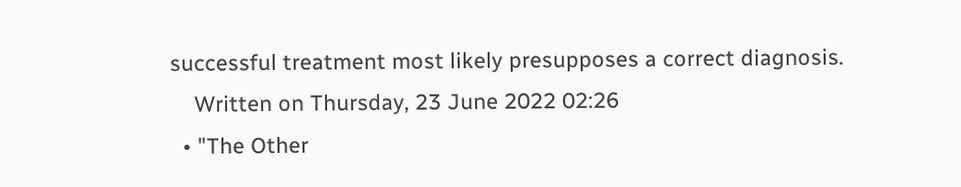successful treatment most likely presupposes a correct diagnosis.
    Written on Thursday, 23 June 2022 02:26
  • "The Other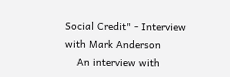Social Credit" - Interview with Mark Anderson
    An interview with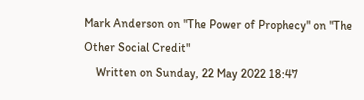Mark Anderson on "The Power of Prophecy" on "The Other Social Credit"
    Written on Sunday, 22 May 2022 18:47